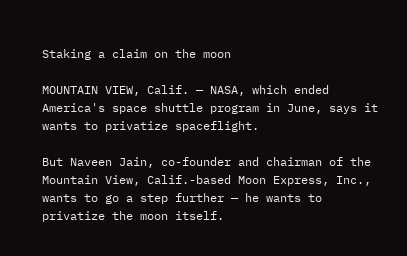Staking a claim on the moon

MOUNTAIN VIEW, Calif. — NASA, which ended America's space shuttle program in June, says it wants to privatize spaceflight.

But Naveen Jain, co-founder and chairman of the Mountain View, Calif.-based Moon Express, Inc., wants to go a step further — he wants to privatize the moon itself.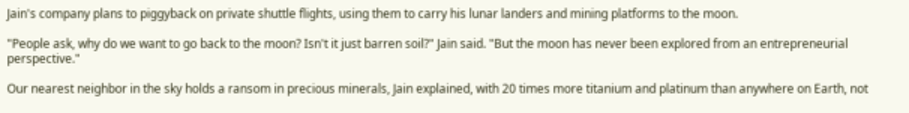Jain's company plans to piggyback on private shuttle flights, using them to carry his lunar landers and mining platforms to the moon.

"People ask, why do we want to go back to the moon? Isn't it just barren soil?" Jain said. "But the moon has never been explored from an entrepreneurial perspective."

Our nearest neighbor in the sky holds a ransom in precious minerals, Jain explained, with 20 times more titanium and platinum than anywhere on Earth, not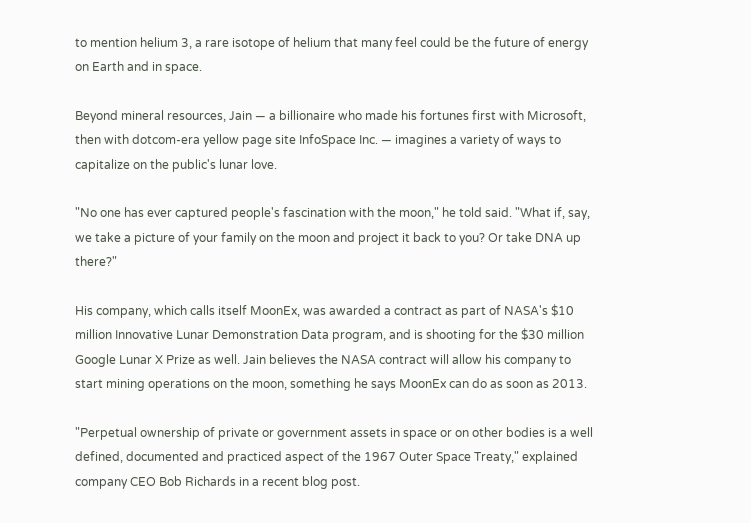to mention helium 3, a rare isotope of helium that many feel could be the future of energy on Earth and in space.

Beyond mineral resources, Jain — a billionaire who made his fortunes first with Microsoft, then with dotcom-era yellow page site InfoSpace Inc. — imagines a variety of ways to capitalize on the public's lunar love.

"No one has ever captured people's fascination with the moon," he told said. "What if, say, we take a picture of your family on the moon and project it back to you? Or take DNA up there?"

His company, which calls itself MoonEx, was awarded a contract as part of NASA's $10 million Innovative Lunar Demonstration Data program, and is shooting for the $30 million Google Lunar X Prize as well. Jain believes the NASA contract will allow his company to start mining operations on the moon, something he says MoonEx can do as soon as 2013.

"Perpetual ownership of private or government assets in space or on other bodies is a well defined, documented and practiced aspect of the 1967 Outer Space Treaty," explained company CEO Bob Richards in a recent blog post.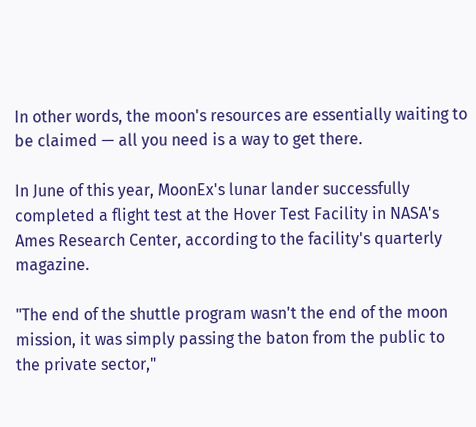In other words, the moon's resources are essentially waiting to be claimed — all you need is a way to get there.

In June of this year, MoonEx's lunar lander successfully completed a flight test at the Hover Test Facility in NASA's Ames Research Center, according to the facility's quarterly magazine.

"The end of the shuttle program wasn't the end of the moon mission, it was simply passing the baton from the public to the private sector,"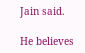Jain said.

He believes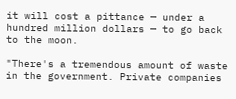it will cost a pittance — under a hundred million dollars — to go back to the moon.

"There's a tremendous amount of waste in the government. Private companies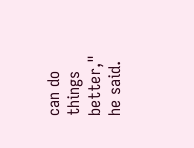can do things better," he said.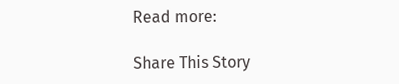Read more:

Share This Story